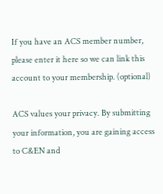If you have an ACS member number, please enter it here so we can link this account to your membership. (optional)

ACS values your privacy. By submitting your information, you are gaining access to C&EN and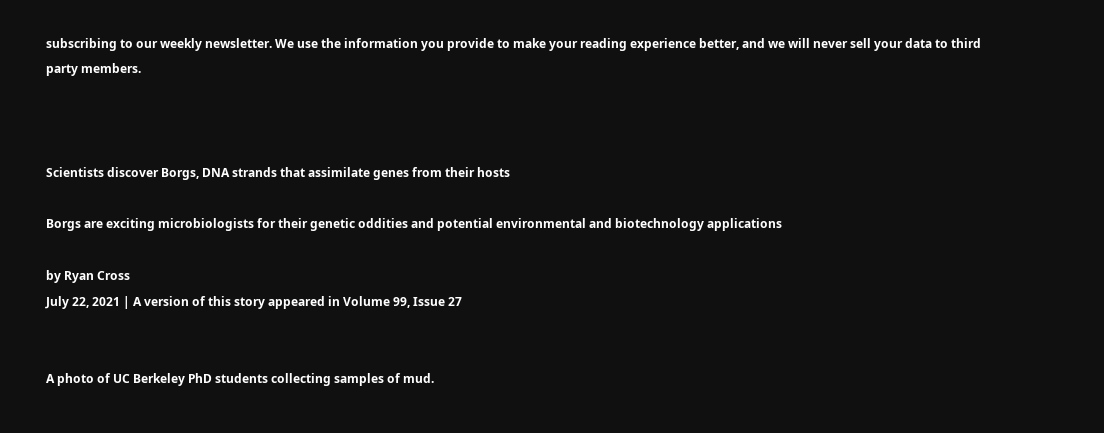subscribing to our weekly newsletter. We use the information you provide to make your reading experience better, and we will never sell your data to third party members.



Scientists discover Borgs, DNA strands that assimilate genes from their hosts

Borgs are exciting microbiologists for their genetic oddities and potential environmental and biotechnology applications

by Ryan Cross
July 22, 2021 | A version of this story appeared in Volume 99, Issue 27


A photo of UC Berkeley PhD students collecting samples of mud.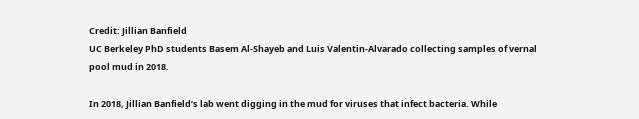Credit: Jillian Banfield
UC Berkeley PhD students Basem Al-Shayeb and Luis Valentin-Alvarado collecting samples of vernal pool mud in 2018.

In 2018, Jillian Banfield’s lab went digging in the mud for viruses that infect bacteria. While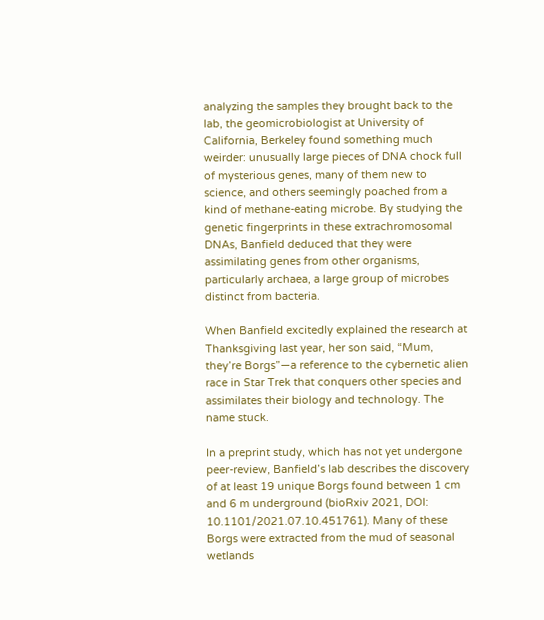analyzing the samples they brought back to the lab, the geomicrobiologist at University of California, Berkeley found something much weirder: unusually large pieces of DNA chock full of mysterious genes, many of them new to science, and others seemingly poached from a kind of methane-eating microbe. By studying the genetic fingerprints in these extrachromosomal DNAs, Banfield deduced that they were assimilating genes from other organisms, particularly archaea, a large group of microbes distinct from bacteria.

When Banfield excitedly explained the research at Thanksgiving last year, her son said, “Mum, they’re Borgs”—a reference to the cybernetic alien race in Star Trek that conquers other species and assimilates their biology and technology. The name stuck.

In a preprint study, which has not yet undergone peer-review, Banfield’s lab describes the discovery of at least 19 unique Borgs found between 1 cm and 6 m underground (bioRxiv 2021, DOI: 10.1101/2021.07.10.451761). Many of these Borgs were extracted from the mud of seasonal wetlands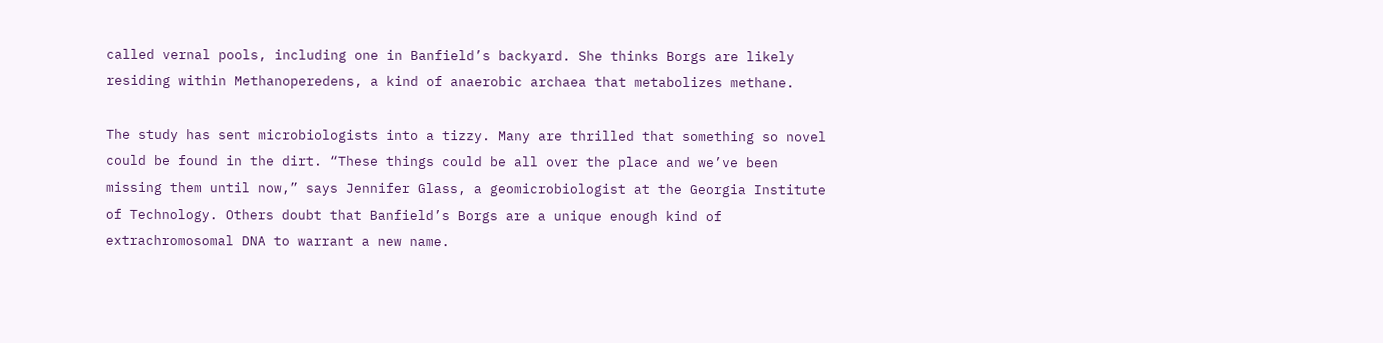called vernal pools, including one in Banfield’s backyard. She thinks Borgs are likely residing within Methanoperedens, a kind of anaerobic archaea that metabolizes methane.

The study has sent microbiologists into a tizzy. Many are thrilled that something so novel could be found in the dirt. “These things could be all over the place and we’ve been missing them until now,” says Jennifer Glass, a geomicrobiologist at the Georgia Institute of Technology. Others doubt that Banfield’s Borgs are a unique enough kind of extrachromosomal DNA to warrant a new name.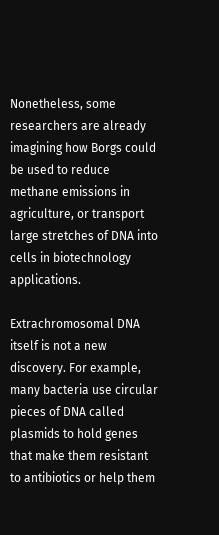Nonetheless, some researchers are already imagining how Borgs could be used to reduce methane emissions in agriculture, or transport large stretches of DNA into cells in biotechnology applications.

Extrachromosomal DNA itself is not a new discovery. For example, many bacteria use circular pieces of DNA called plasmids to hold genes that make them resistant to antibiotics or help them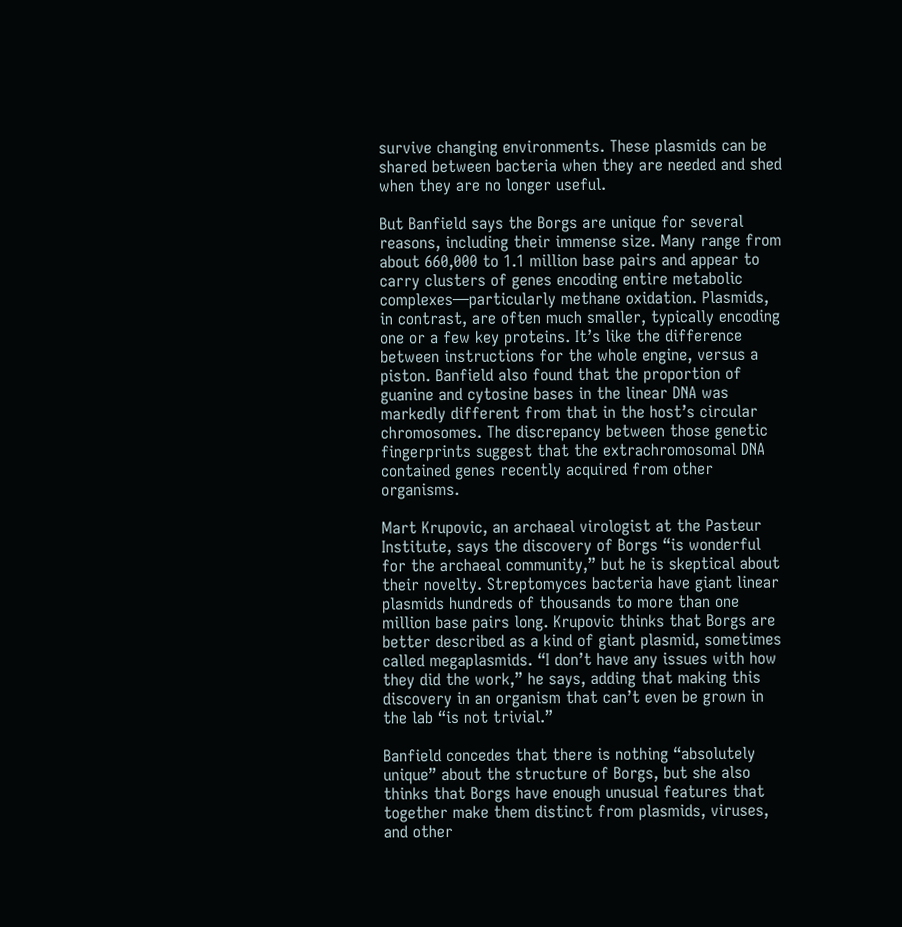survive changing environments. These plasmids can be shared between bacteria when they are needed and shed when they are no longer useful.

But Banfield says the Borgs are unique for several reasons, including their immense size. Many range from about 660,000 to 1.1 million base pairs and appear to carry clusters of genes encoding entire metabolic complexes—particularly methane oxidation. Plasmids, in contrast, are often much smaller, typically encoding one or a few key proteins. It’s like the difference between instructions for the whole engine, versus a piston. Banfield also found that the proportion of guanine and cytosine bases in the linear DNA was markedly different from that in the host’s circular chromosomes. The discrepancy between those genetic fingerprints suggest that the extrachromosomal DNA contained genes recently acquired from other organisms.

Mart Krupovic, an archaeal virologist at the Pasteur Institute, says the discovery of Borgs “is wonderful for the archaeal community,” but he is skeptical about their novelty. Streptomyces bacteria have giant linear plasmids hundreds of thousands to more than one million base pairs long. Krupovic thinks that Borgs are better described as a kind of giant plasmid, sometimes called megaplasmids. “I don’t have any issues with how they did the work,” he says, adding that making this discovery in an organism that can’t even be grown in the lab “is not trivial.”

Banfield concedes that there is nothing “absolutely unique” about the structure of Borgs, but she also thinks that Borgs have enough unusual features that together make them distinct from plasmids, viruses, and other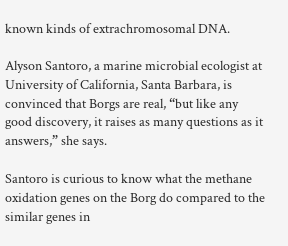known kinds of extrachromosomal DNA.

Alyson Santoro, a marine microbial ecologist at University of California, Santa Barbara, is convinced that Borgs are real, “but like any good discovery, it raises as many questions as it answers,” she says.

Santoro is curious to know what the methane oxidation genes on the Borg do compared to the similar genes in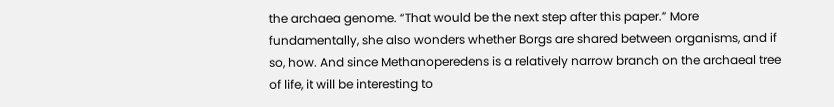the archaea genome. “That would be the next step after this paper.” More fundamentally, she also wonders whether Borgs are shared between organisms, and if so, how. And since Methanoperedens is a relatively narrow branch on the archaeal tree of life, it will be interesting to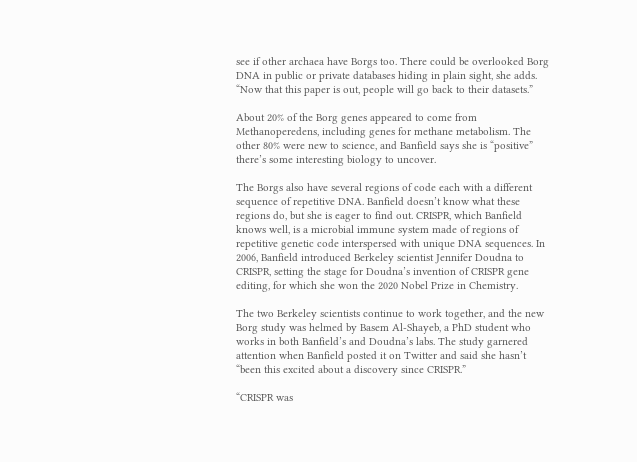see if other archaea have Borgs too. There could be overlooked Borg DNA in public or private databases hiding in plain sight, she adds. “Now that this paper is out, people will go back to their datasets.”

About 20% of the Borg genes appeared to come from Methanoperedens, including genes for methane metabolism. The other 80% were new to science, and Banfield says she is “positive” there’s some interesting biology to uncover.

The Borgs also have several regions of code each with a different sequence of repetitive DNA. Banfield doesn’t know what these regions do, but she is eager to find out. CRISPR, which Banfield knows well, is a microbial immune system made of regions of repetitive genetic code interspersed with unique DNA sequences. In 2006, Banfield introduced Berkeley scientist Jennifer Doudna to CRISPR, setting the stage for Doudna’s invention of CRISPR gene editing, for which she won the 2020 Nobel Prize in Chemistry.

The two Berkeley scientists continue to work together, and the new Borg study was helmed by Basem Al-Shayeb, a PhD student who works in both Banfield’s and Doudna’s labs. The study garnered attention when Banfield posted it on Twitter and said she hasn’t “been this excited about a discovery since CRISPR.”

“CRISPR was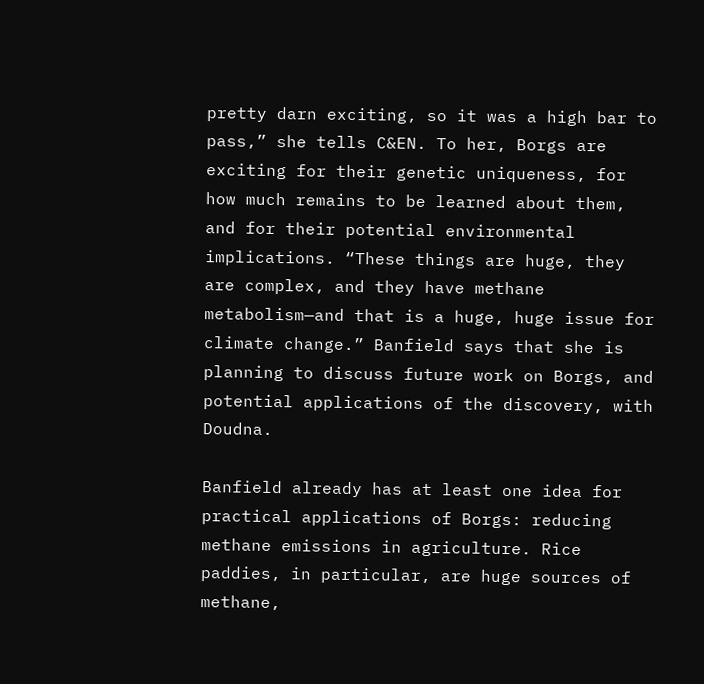pretty darn exciting, so it was a high bar to pass,” she tells C&EN. To her, Borgs are exciting for their genetic uniqueness, for how much remains to be learned about them, and for their potential environmental implications. “These things are huge, they are complex, and they have methane metabolism—and that is a huge, huge issue for climate change.” Banfield says that she is planning to discuss future work on Borgs, and potential applications of the discovery, with Doudna.

Banfield already has at least one idea for practical applications of Borgs: reducing methane emissions in agriculture. Rice paddies, in particular, are huge sources of methane,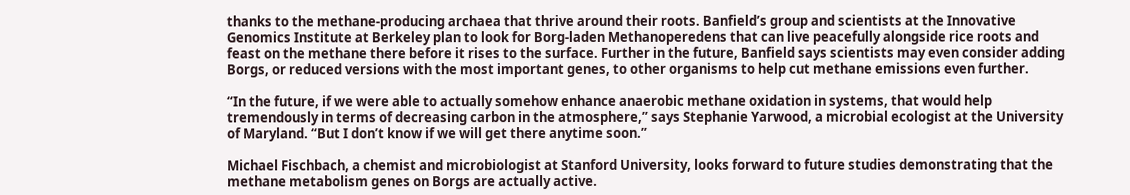thanks to the methane-producing archaea that thrive around their roots. Banfield’s group and scientists at the Innovative Genomics Institute at Berkeley plan to look for Borg-laden Methanoperedens that can live peacefully alongside rice roots and feast on the methane there before it rises to the surface. Further in the future, Banfield says scientists may even consider adding Borgs, or reduced versions with the most important genes, to other organisms to help cut methane emissions even further.

“In the future, if we were able to actually somehow enhance anaerobic methane oxidation in systems, that would help tremendously in terms of decreasing carbon in the atmosphere,” says Stephanie Yarwood, a microbial ecologist at the University of Maryland. “But I don’t know if we will get there anytime soon.”

Michael Fischbach, a chemist and microbiologist at Stanford University, looks forward to future studies demonstrating that the methane metabolism genes on Borgs are actually active.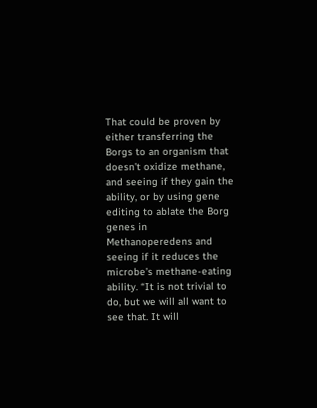That could be proven by either transferring the Borgs to an organism that doesn’t oxidize methane, and seeing if they gain the ability, or by using gene editing to ablate the Borg genes in Methanoperedens and seeing if it reduces the microbe’s methane-eating ability. “It is not trivial to do, but we will all want to see that. It will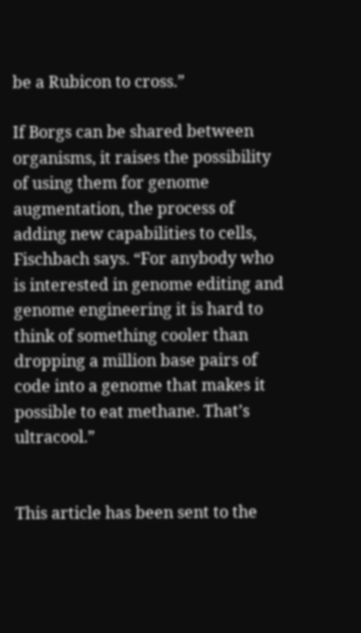be a Rubicon to cross.”

If Borgs can be shared between organisms, it raises the possibility of using them for genome augmentation, the process of adding new capabilities to cells, Fischbach says. “For anybody who is interested in genome editing and genome engineering it is hard to think of something cooler than dropping a million base pairs of code into a genome that makes it possible to eat methane. That’s ultracool.”


This article has been sent to the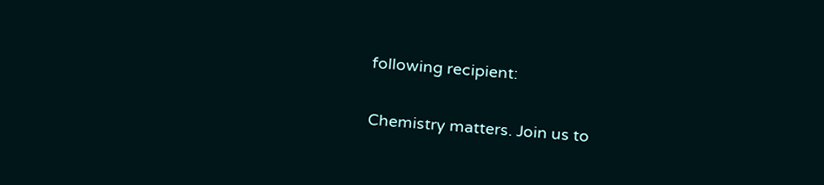following recipient:

Chemistry matters. Join us to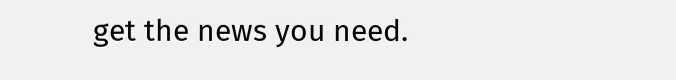get the news you need.